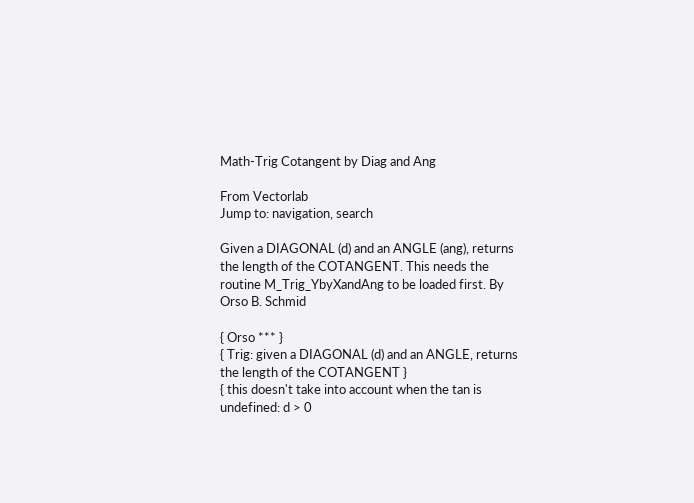Math-Trig Cotangent by Diag and Ang

From Vectorlab
Jump to: navigation, search

Given a DIAGONAL (d) and an ANGLE (ang), returns the length of the COTANGENT. This needs the routine M_Trig_YbyXandAng to be loaded first. By Orso B. Schmid

{ Orso *** }
{ Trig: given a DIAGONAL (d) and an ANGLE, returns the length of the COTANGENT }
{ this doesn't take into account when the tan is undefined: d > 0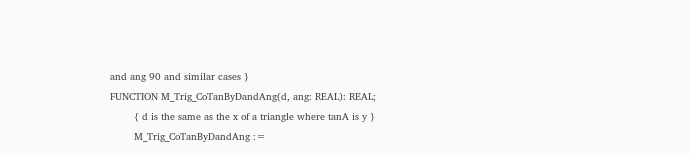and ang 90 and similar cases }
FUNCTION M_Trig_CoTanByDandAng(d, ang: REAL): REAL;
        { d is the same as the x of a triangle where tanA is y }
        M_Trig_CoTanByDandAng :=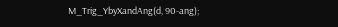M_Trig_YbyXandAng(d, 90-ang);